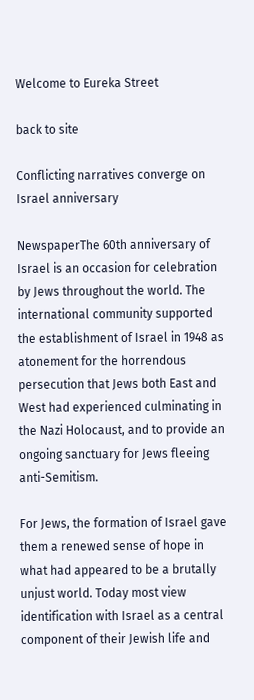Welcome to Eureka Street

back to site

Conflicting narratives converge on Israel anniversary

NewspaperThe 60th anniversary of Israel is an occasion for celebration by Jews throughout the world. The international community supported the establishment of Israel in 1948 as atonement for the horrendous persecution that Jews both East and West had experienced culminating in the Nazi Holocaust, and to provide an ongoing sanctuary for Jews fleeing anti-Semitism.

For Jews, the formation of Israel gave them a renewed sense of hope in what had appeared to be a brutally unjust world. Today most view identification with Israel as a central component of their Jewish life and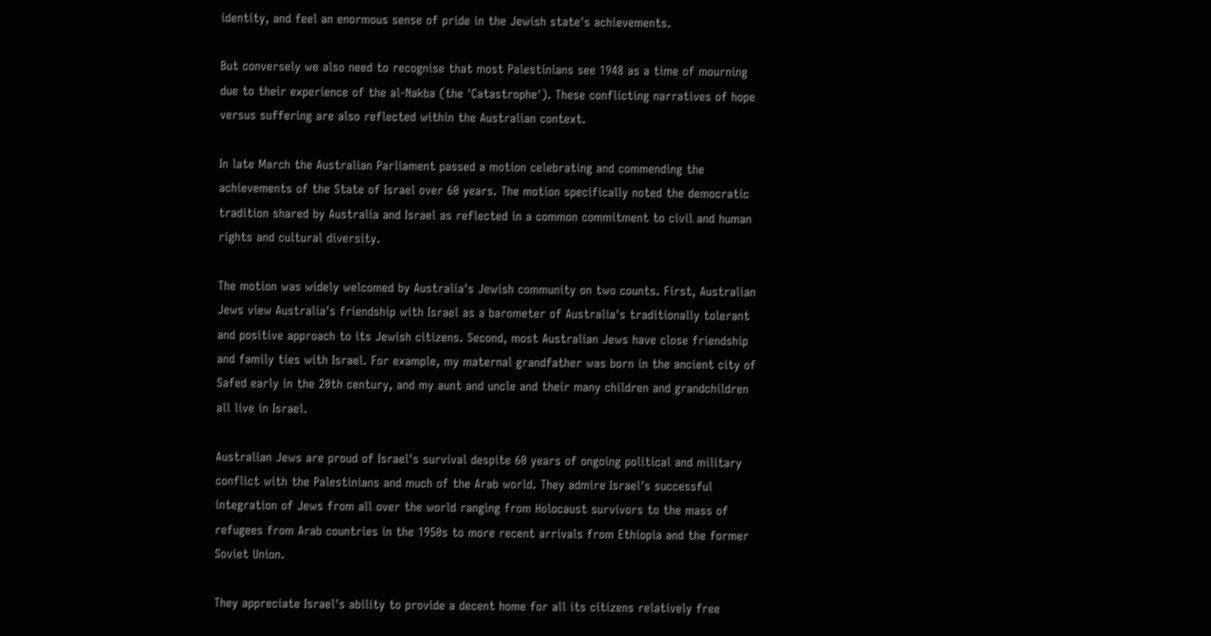identity, and feel an enormous sense of pride in the Jewish state's achievements.

But conversely we also need to recognise that most Palestinians see 1948 as a time of mourning due to their experience of the al-Nakba (the 'Catastrophe'). These conflicting narratives of hope versus suffering are also reflected within the Australian context.

In late March the Australian Parliament passed a motion celebrating and commending the achievements of the State of Israel over 60 years. The motion specifically noted the democratic tradition shared by Australia and Israel as reflected in a common commitment to civil and human rights and cultural diversity.

The motion was widely welcomed by Australia's Jewish community on two counts. First, Australian Jews view Australia's friendship with Israel as a barometer of Australia's traditionally tolerant and positive approach to its Jewish citizens. Second, most Australian Jews have close friendship and family ties with Israel. For example, my maternal grandfather was born in the ancient city of Safed early in the 20th century, and my aunt and uncle and their many children and grandchildren all live in Israel.

Australian Jews are proud of Israel's survival despite 60 years of ongoing political and military conflict with the Palestinians and much of the Arab world. They admire Israel's successful integration of Jews from all over the world ranging from Holocaust survivors to the mass of refugees from Arab countries in the 1950s to more recent arrivals from Ethiopia and the former Soviet Union.

They appreciate Israel's ability to provide a decent home for all its citizens relatively free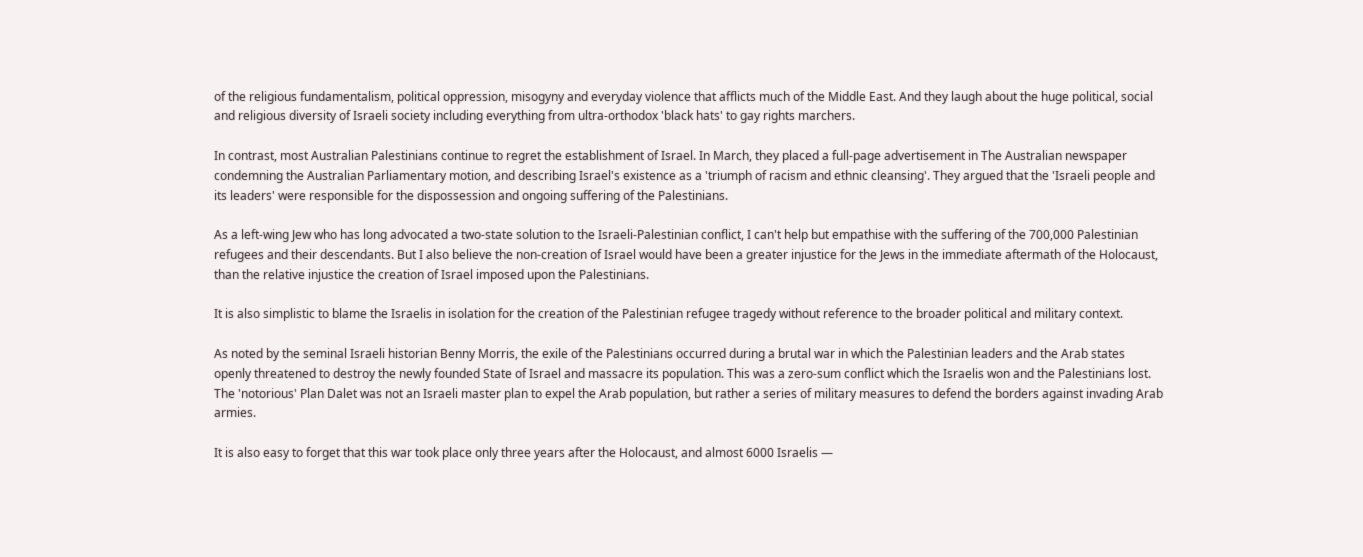of the religious fundamentalism, political oppression, misogyny and everyday violence that afflicts much of the Middle East. And they laugh about the huge political, social and religious diversity of Israeli society including everything from ultra-orthodox 'black hats' to gay rights marchers.

In contrast, most Australian Palestinians continue to regret the establishment of Israel. In March, they placed a full-page advertisement in The Australian newspaper condemning the Australian Parliamentary motion, and describing Israel's existence as a 'triumph of racism and ethnic cleansing'. They argued that the 'Israeli people and its leaders' were responsible for the dispossession and ongoing suffering of the Palestinians.

As a left-wing Jew who has long advocated a two-state solution to the Israeli-Palestinian conflict, I can't help but empathise with the suffering of the 700,000 Palestinian refugees and their descendants. But I also believe the non-creation of Israel would have been a greater injustice for the Jews in the immediate aftermath of the Holocaust, than the relative injustice the creation of Israel imposed upon the Palestinians.

It is also simplistic to blame the Israelis in isolation for the creation of the Palestinian refugee tragedy without reference to the broader political and military context.

As noted by the seminal Israeli historian Benny Morris, the exile of the Palestinians occurred during a brutal war in which the Palestinian leaders and the Arab states openly threatened to destroy the newly founded State of Israel and massacre its population. This was a zero-sum conflict which the Israelis won and the Palestinians lost. The 'notorious' Plan Dalet was not an Israeli master plan to expel the Arab population, but rather a series of military measures to defend the borders against invading Arab armies.

It is also easy to forget that this war took place only three years after the Holocaust, and almost 6000 Israelis —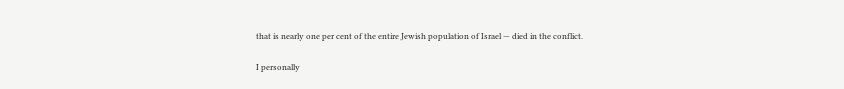that is nearly one per cent of the entire Jewish population of Israel — died in the conflict.

I personally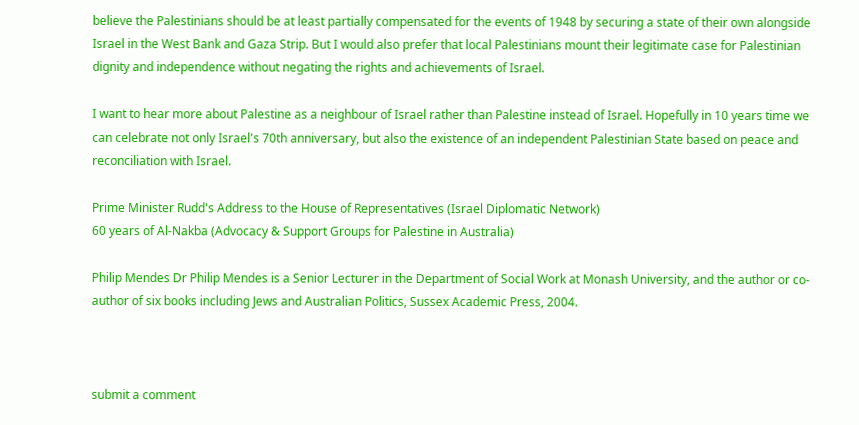believe the Palestinians should be at least partially compensated for the events of 1948 by securing a state of their own alongside Israel in the West Bank and Gaza Strip. But I would also prefer that local Palestinians mount their legitimate case for Palestinian dignity and independence without negating the rights and achievements of Israel.

I want to hear more about Palestine as a neighbour of Israel rather than Palestine instead of Israel. Hopefully in 10 years time we can celebrate not only Israel's 70th anniversary, but also the existence of an independent Palestinian State based on peace and reconciliation with Israel.

Prime Minister Rudd's Address to the House of Representatives (Israel Diplomatic Network)
60 years of Al-Nakba (Advocacy & Support Groups for Palestine in Australia)

Philip Mendes Dr Philip Mendes is a Senior Lecturer in the Department of Social Work at Monash University, and the author or co-author of six books including Jews and Australian Politics, Sussex Academic Press, 2004.



submit a comment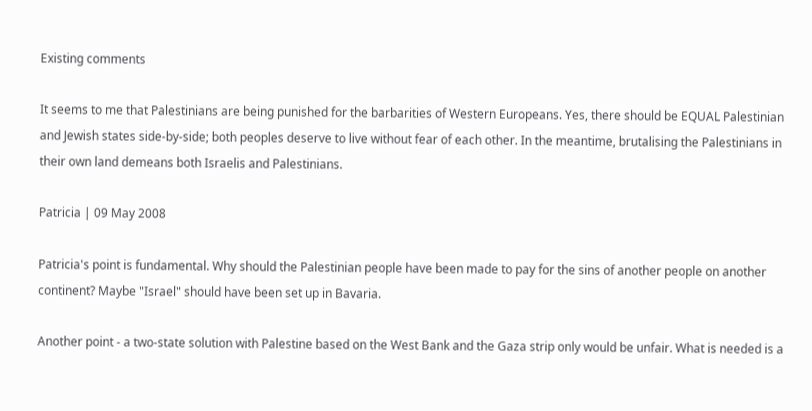Existing comments

It seems to me that Palestinians are being punished for the barbarities of Western Europeans. Yes, there should be EQUAL Palestinian and Jewish states side-by-side; both peoples deserve to live without fear of each other. In the meantime, brutalising the Palestinians in their own land demeans both Israelis and Palestinians.

Patricia | 09 May 2008

Patricia's point is fundamental. Why should the Palestinian people have been made to pay for the sins of another people on another continent? Maybe "Israel" should have been set up in Bavaria.

Another point - a two-state solution with Palestine based on the West Bank and the Gaza strip only would be unfair. What is needed is a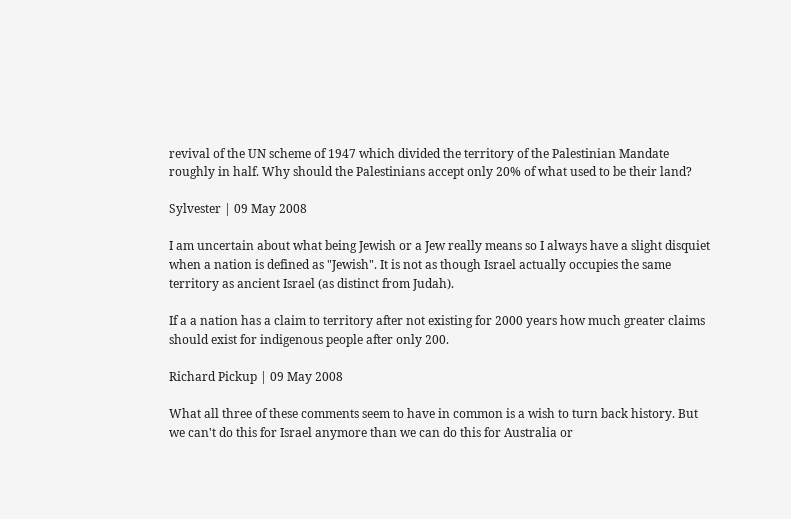revival of the UN scheme of 1947 which divided the territory of the Palestinian Mandate roughly in half. Why should the Palestinians accept only 20% of what used to be their land?

Sylvester | 09 May 2008

I am uncertain about what being Jewish or a Jew really means so I always have a slight disquiet when a nation is defined as "Jewish". It is not as though Israel actually occupies the same territory as ancient Israel (as distinct from Judah).

If a a nation has a claim to territory after not existing for 2000 years how much greater claims should exist for indigenous people after only 200.

Richard Pickup | 09 May 2008

What all three of these comments seem to have in common is a wish to turn back history. But we can't do this for Israel anymore than we can do this for Australia or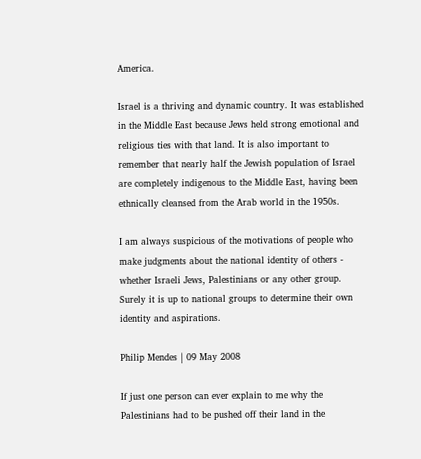America.

Israel is a thriving and dynamic country. It was established in the Middle East because Jews held strong emotional and religious ties with that land. It is also important to remember that nearly half the Jewish population of Israel are completely indigenous to the Middle East, having been ethnically cleansed from the Arab world in the 1950s.

I am always suspicious of the motivations of people who make judgments about the national identity of others - whether Israeli Jews, Palestinians or any other group. Surely it is up to national groups to determine their own identity and aspirations.

Philip Mendes | 09 May 2008

If just one person can ever explain to me why the Palestinians had to be pushed off their land in the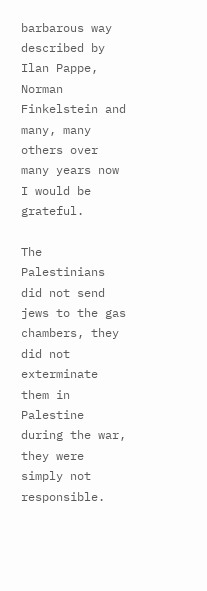barbarous way described by Ilan Pappe, Norman Finkelstein and many, many others over many years now I would be grateful.

The Palestinians did not send jews to the gas chambers, they did not exterminate them in Palestine during the war, they were simply not responsible.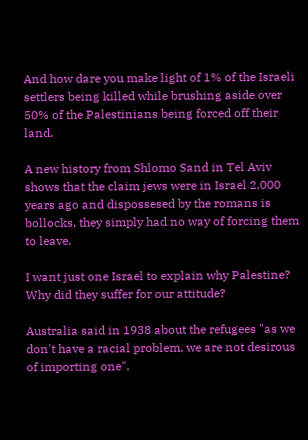And how dare you make light of 1% of the Israeli settlers being killed while brushing aside over 50% of the Palestinians being forced off their land.

A new history from Shlomo Sand in Tel Aviv shows that the claim jews were in Israel 2,000 years ago and dispossesed by the romans is bollocks, they simply had no way of forcing them to leave.

I want just one Israel to explain why Palestine? Why did they suffer for our attitude?

Australia said in 1938 about the refugees "as we don't have a racial problem, we are not desirous of importing one".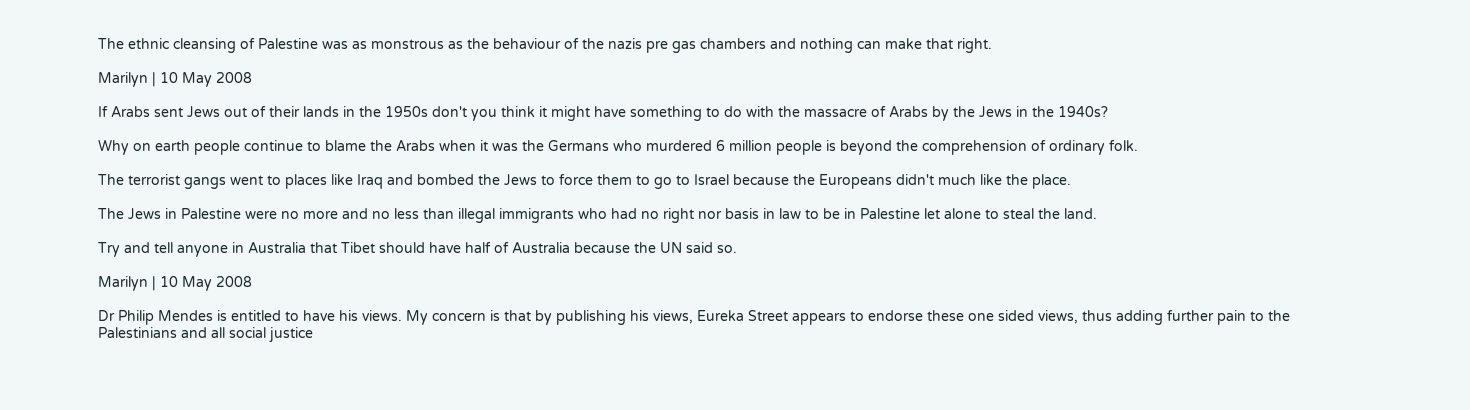The ethnic cleansing of Palestine was as monstrous as the behaviour of the nazis pre gas chambers and nothing can make that right.

Marilyn | 10 May 2008

If Arabs sent Jews out of their lands in the 1950s don't you think it might have something to do with the massacre of Arabs by the Jews in the 1940s?

Why on earth people continue to blame the Arabs when it was the Germans who murdered 6 million people is beyond the comprehension of ordinary folk.

The terrorist gangs went to places like Iraq and bombed the Jews to force them to go to Israel because the Europeans didn't much like the place.

The Jews in Palestine were no more and no less than illegal immigrants who had no right nor basis in law to be in Palestine let alone to steal the land.

Try and tell anyone in Australia that Tibet should have half of Australia because the UN said so.

Marilyn | 10 May 2008

Dr Philip Mendes is entitled to have his views. My concern is that by publishing his views, Eureka Street appears to endorse these one sided views, thus adding further pain to the Palestinians and all social justice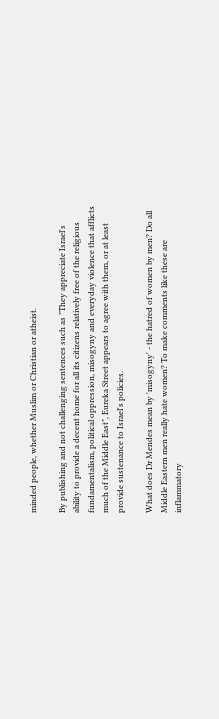minded people, whether Muslim or Christian or atheist.

By publishing and not challenging sentences such as "They appreciate Israel's ability to provide a decent home for all its citizens relatively free of the religious fundamentalism, political oppression, misogyny and everyday violence that afflicts much of the Middle East", Eureka Street appears to agree with them, or at least provide sustenance to Israel's policies.

What does Dr Mendes mean by 'misogyny' - the hatred of women by men? Do all Middle Eastern men really hate women? To make comments like these are inflammatory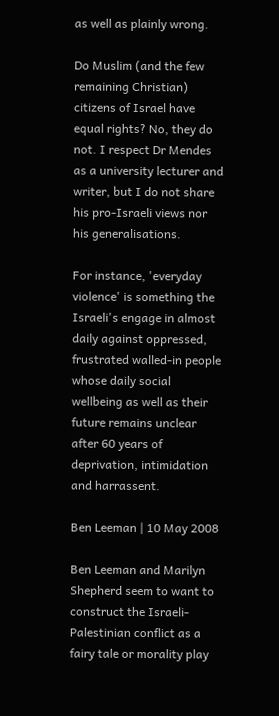as well as plainly wrong.

Do Muslim (and the few remaining Christian) citizens of Israel have equal rights? No, they do not. I respect Dr Mendes as a university lecturer and writer, but I do not share his pro-Israeli views nor his generalisations.

For instance, 'everyday violence' is something the Israeli's engage in almost daily against oppressed, frustrated walled-in people whose daily social wellbeing as well as their future remains unclear after 60 years of deprivation, intimidation and harrassent.

Ben Leeman | 10 May 2008

Ben Leeman and Marilyn Shepherd seem to want to construct the Israeli-Palestinian conflict as a fairy tale or morality play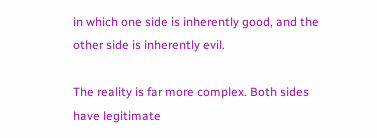in which one side is inherently good, and the other side is inherently evil.

The reality is far more complex. Both sides have legitimate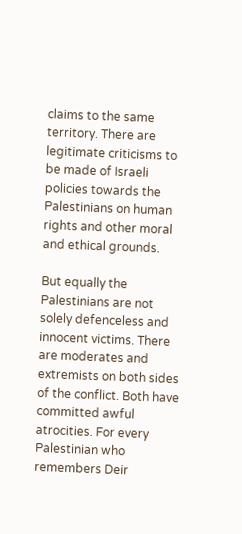claims to the same territory. There are legitimate criticisms to be made of Israeli policies towards the Palestinians on human rights and other moral and ethical grounds.

But equally the Palestinians are not solely defenceless and innocent victims. There are moderates and extremists on both sides of the conflict. Both have committed awful atrocities. For every Palestinian who remembers Deir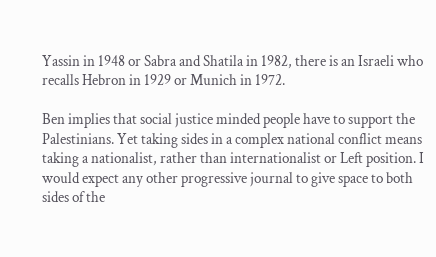Yassin in 1948 or Sabra and Shatila in 1982, there is an Israeli who recalls Hebron in 1929 or Munich in 1972.

Ben implies that social justice minded people have to support the Palestinians. Yet taking sides in a complex national conflict means taking a nationalist, rather than internationalist or Left position. I would expect any other progressive journal to give space to both sides of the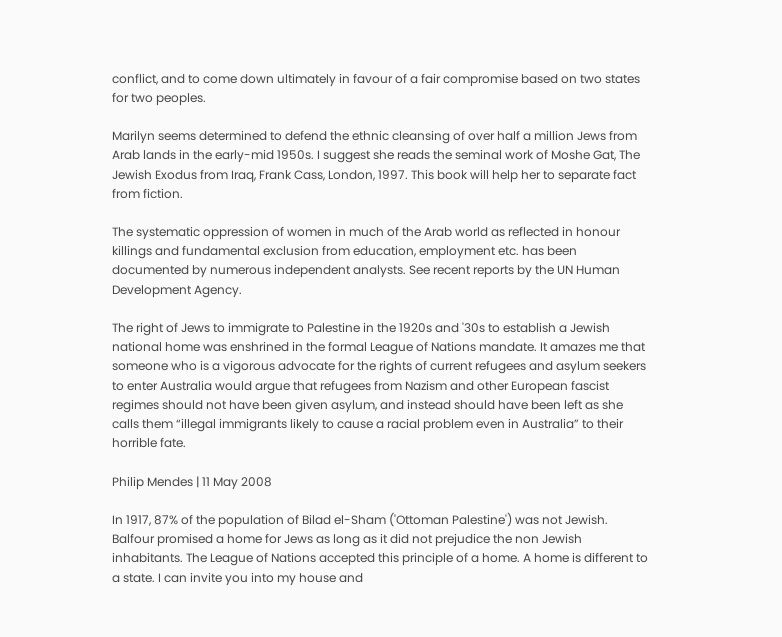conflict, and to come down ultimately in favour of a fair compromise based on two states for two peoples.

Marilyn seems determined to defend the ethnic cleansing of over half a million Jews from Arab lands in the early-mid 1950s. I suggest she reads the seminal work of Moshe Gat, The Jewish Exodus from Iraq, Frank Cass, London, 1997. This book will help her to separate fact from fiction.

The systematic oppression of women in much of the Arab world as reflected in honour killings and fundamental exclusion from education, employment etc. has been documented by numerous independent analysts. See recent reports by the UN Human Development Agency.

The right of Jews to immigrate to Palestine in the 1920s and '30s to establish a Jewish national home was enshrined in the formal League of Nations mandate. It amazes me that someone who is a vigorous advocate for the rights of current refugees and asylum seekers to enter Australia would argue that refugees from Nazism and other European fascist regimes should not have been given asylum, and instead should have been left as she calls them “illegal immigrants likely to cause a racial problem even in Australia” to their horrible fate.

Philip Mendes | 11 May 2008

In 1917, 87% of the population of Bilad el-Sham ('Ottoman Palestine') was not Jewish. Balfour promised a home for Jews as long as it did not prejudice the non Jewish inhabitants. The League of Nations accepted this principle of a home. A home is different to a state. I can invite you into my house and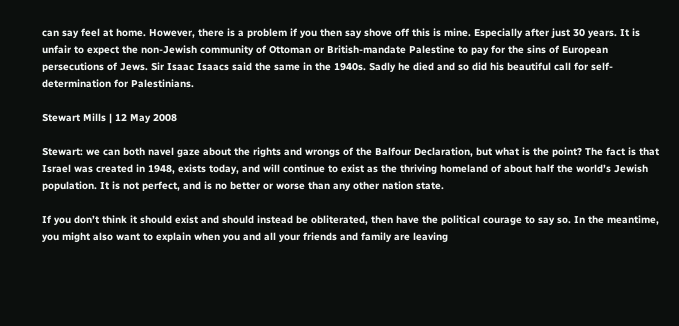can say feel at home. However, there is a problem if you then say shove off this is mine. Especially after just 30 years. It is unfair to expect the non-Jewish community of Ottoman or British-mandate Palestine to pay for the sins of European persecutions of Jews. Sir Isaac Isaacs said the same in the 1940s. Sadly he died and so did his beautiful call for self-determination for Palestinians.

Stewart Mills | 12 May 2008

Stewart: we can both navel gaze about the rights and wrongs of the Balfour Declaration, but what is the point? The fact is that Israel was created in 1948, exists today, and will continue to exist as the thriving homeland of about half the world’s Jewish population. It is not perfect, and is no better or worse than any other nation state.

If you don’t think it should exist and should instead be obliterated, then have the political courage to say so. In the meantime, you might also want to explain when you and all your friends and family are leaving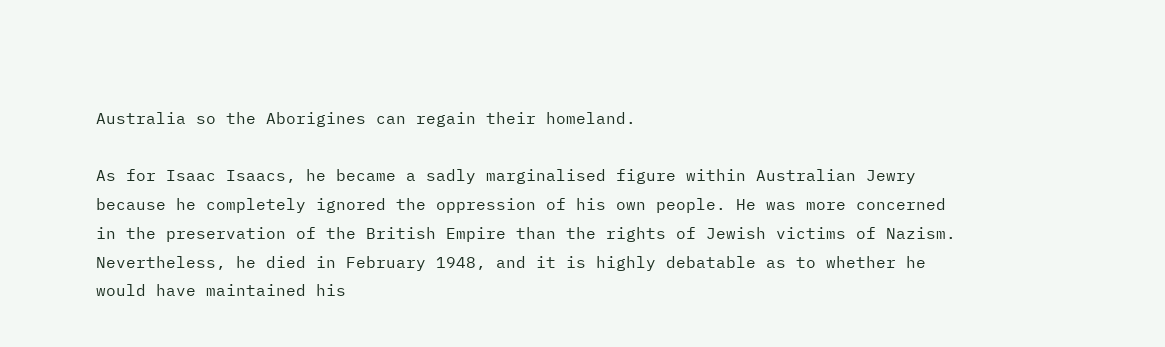Australia so the Aborigines can regain their homeland.

As for Isaac Isaacs, he became a sadly marginalised figure within Australian Jewry because he completely ignored the oppression of his own people. He was more concerned in the preservation of the British Empire than the rights of Jewish victims of Nazism. Nevertheless, he died in February 1948, and it is highly debatable as to whether he would have maintained his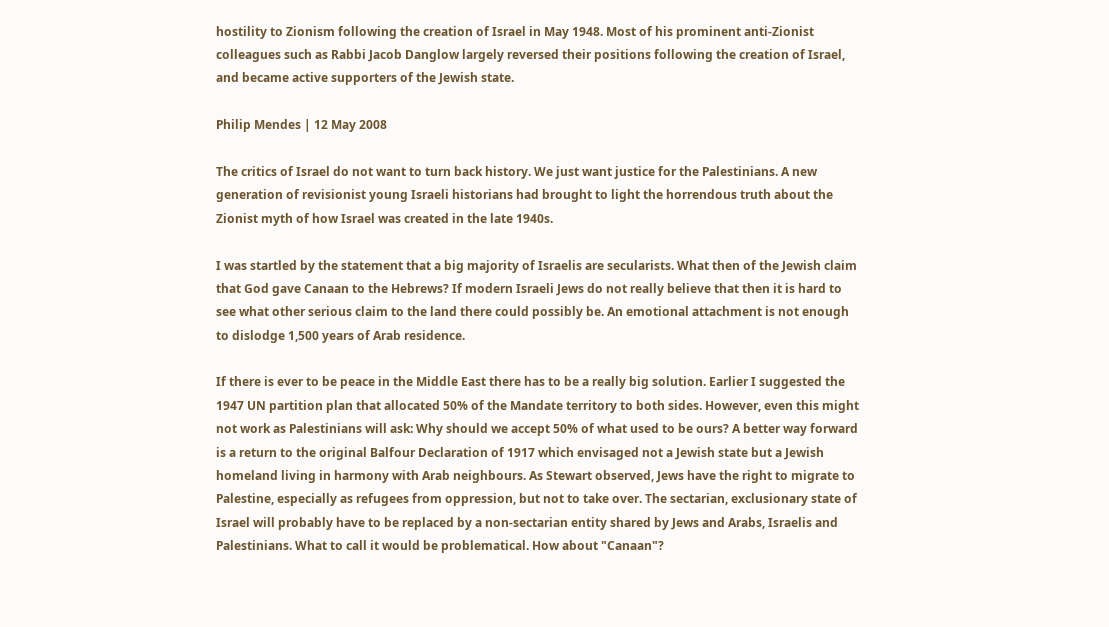hostility to Zionism following the creation of Israel in May 1948. Most of his prominent anti-Zionist colleagues such as Rabbi Jacob Danglow largely reversed their positions following the creation of Israel, and became active supporters of the Jewish state.

Philip Mendes | 12 May 2008

The critics of Israel do not want to turn back history. We just want justice for the Palestinians. A new generation of revisionist young Israeli historians had brought to light the horrendous truth about the Zionist myth of how Israel was created in the late 1940s.

I was startled by the statement that a big majority of Israelis are secularists. What then of the Jewish claim that God gave Canaan to the Hebrews? If modern Israeli Jews do not really believe that then it is hard to see what other serious claim to the land there could possibly be. An emotional attachment is not enough to dislodge 1,500 years of Arab residence.

If there is ever to be peace in the Middle East there has to be a really big solution. Earlier I suggested the 1947 UN partition plan that allocated 50% of the Mandate territory to both sides. However, even this might not work as Palestinians will ask: Why should we accept 50% of what used to be ours? A better way forward is a return to the original Balfour Declaration of 1917 which envisaged not a Jewish state but a Jewish homeland living in harmony with Arab neighbours. As Stewart observed, Jews have the right to migrate to Palestine, especially as refugees from oppression, but not to take over. The sectarian, exclusionary state of Israel will probably have to be replaced by a non-sectarian entity shared by Jews and Arabs, Israelis and Palestinians. What to call it would be problematical. How about "Canaan"?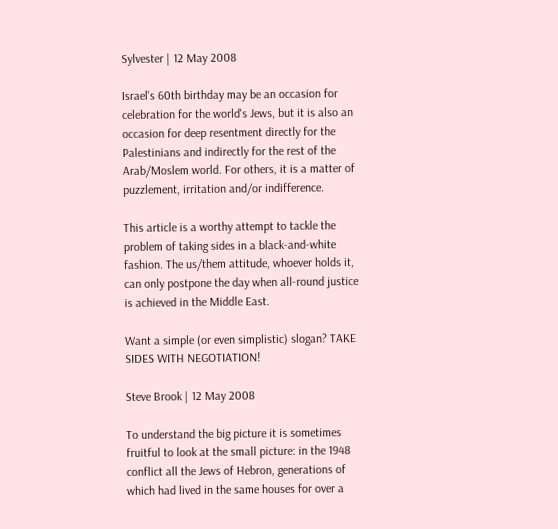Sylvester | 12 May 2008

Israel's 60th birthday may be an occasion for celebration for the world's Jews, but it is also an occasion for deep resentment directly for the Palestinians and indirectly for the rest of the Arab/Moslem world. For others, it is a matter of puzzlement, irritation and/or indifference.

This article is a worthy attempt to tackle the problem of taking sides in a black-and-white fashion. The us/them attitude, whoever holds it, can only postpone the day when all-round justice is achieved in the Middle East.

Want a simple (or even simplistic) slogan? TAKE SIDES WITH NEGOTIATION!

Steve Brook | 12 May 2008

To understand the big picture it is sometimes fruitful to look at the small picture: in the 1948 conflict all the Jews of Hebron, generations of which had lived in the same houses for over a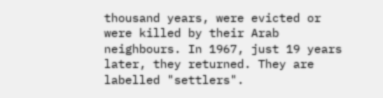thousand years, were evicted or were killed by their Arab neighbours. In 1967, just 19 years later, they returned. They are labelled "settlers".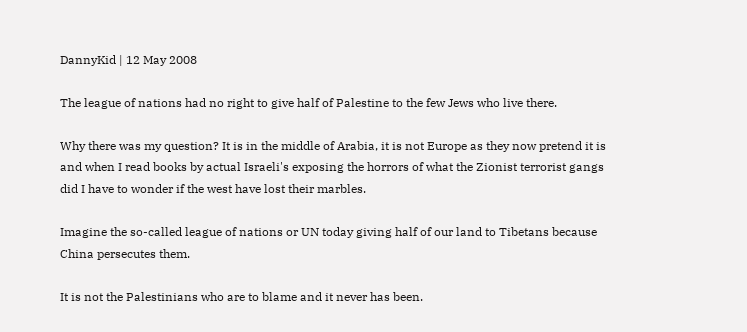DannyKid | 12 May 2008

The league of nations had no right to give half of Palestine to the few Jews who live there.

Why there was my question? It is in the middle of Arabia, it is not Europe as they now pretend it is and when I read books by actual Israeli's exposing the horrors of what the Zionist terrorist gangs did I have to wonder if the west have lost their marbles.

Imagine the so-called league of nations or UN today giving half of our land to Tibetans because China persecutes them.

It is not the Palestinians who are to blame and it never has been.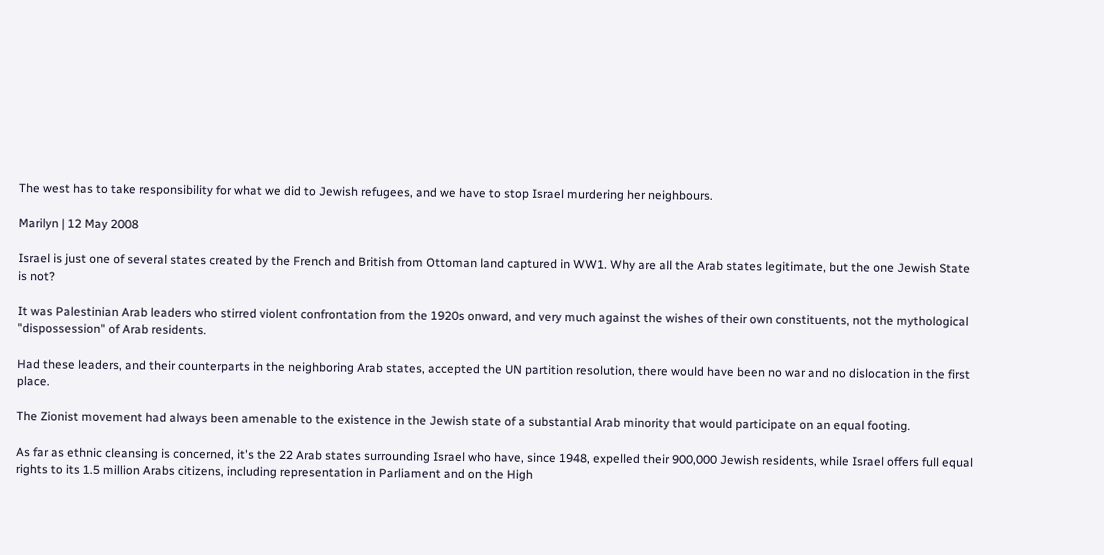The west has to take responsibility for what we did to Jewish refugees, and we have to stop Israel murdering her neighbours.

Marilyn | 12 May 2008

Israel is just one of several states created by the French and British from Ottoman land captured in WW1. Why are all the Arab states legitimate, but the one Jewish State is not?

It was Palestinian Arab leaders who stirred violent confrontation from the 1920s onward, and very much against the wishes of their own constituents, not the mythological "dispossession" of Arab residents.

Had these leaders, and their counterparts in the neighboring Arab states, accepted the UN partition resolution, there would have been no war and no dislocation in the first place.

The Zionist movement had always been amenable to the existence in the Jewish state of a substantial Arab minority that would participate on an equal footing.

As far as ethnic cleansing is concerned, it's the 22 Arab states surrounding Israel who have, since 1948, expelled their 900,000 Jewish residents, while Israel offers full equal rights to its 1.5 million Arabs citizens, including representation in Parliament and on the High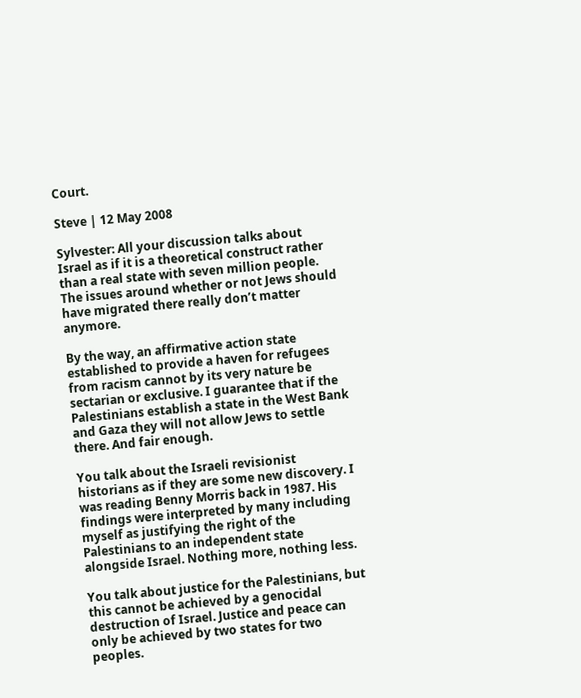Court.

Steve | 12 May 2008

Sylvester: All your discussion talks about Israel as if it is a theoretical construct rather than a real state with seven million people. The issues around whether or not Jews should have migrated there really don’t matter anymore.

By the way, an affirmative action state established to provide a haven for refugees from racism cannot by its very nature be sectarian or exclusive. I guarantee that if the Palestinians establish a state in the West Bank and Gaza they will not allow Jews to settle there. And fair enough.

You talk about the Israeli revisionist historians as if they are some new discovery. I was reading Benny Morris back in 1987. His findings were interpreted by many including myself as justifying the right of the Palestinians to an independent state alongside Israel. Nothing more, nothing less.

You talk about justice for the Palestinians, but this cannot be achieved by a genocidal destruction of Israel. Justice and peace can only be achieved by two states for two peoples.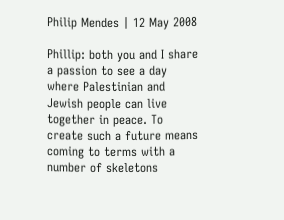Philip Mendes | 12 May 2008

Phillip: both you and I share a passion to see a day where Palestinian and Jewish people can live together in peace. To create such a future means coming to terms with a number of skeletons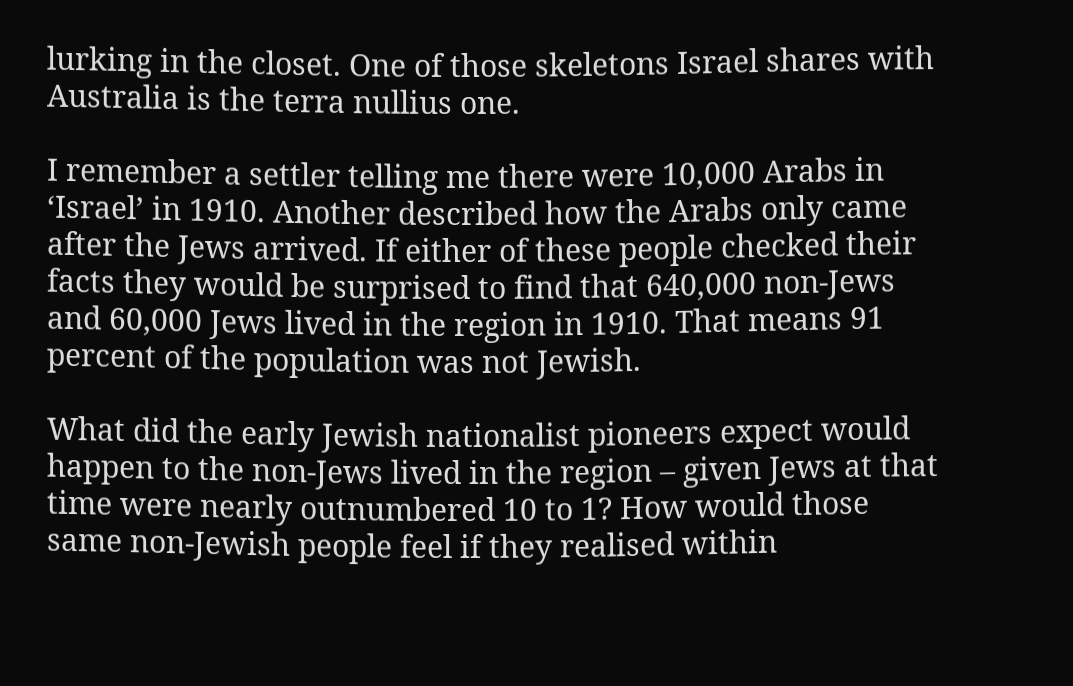lurking in the closet. One of those skeletons Israel shares with Australia is the terra nullius one.

I remember a settler telling me there were 10,000 Arabs in ‘Israel’ in 1910. Another described how the Arabs only came after the Jews arrived. If either of these people checked their facts they would be surprised to find that 640,000 non-Jews and 60,000 Jews lived in the region in 1910. That means 91 percent of the population was not Jewish.

What did the early Jewish nationalist pioneers expect would happen to the non-Jews lived in the region – given Jews at that time were nearly outnumbered 10 to 1? How would those same non-Jewish people feel if they realised within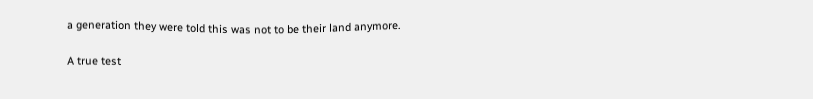a generation they were told this was not to be their land anymore.

A true test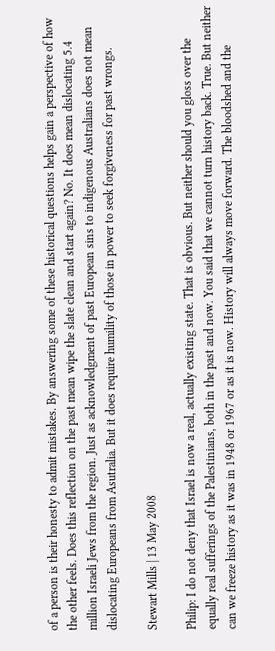of a person is their honesty to admit mistakes. By answering some of these historical questions helps gain a perspective of how the other feels. Does this reflection on the past mean wipe the slate clean and start again? No. It does mean dislocating 5.4 million Israeli Jews from the region. Just as acknowledgment of past European sins to indigenous Australians does not mean dislocating Europeans from Asutralia. But it does require humility of those in power to seek forgiveness for past wrongs.

Stewart Mills | 13 May 2008

Philip: I do not deny that Israel is now a real, actually existing state. That is obvious. But neither should you gloss over the equally real sufferings of the Palestinians, both in the past and now. You said that we cannot turn history back. True. But neither can we freeze history as it was in 1948 or 1967 or as it is now. History will always move forward. The bloodshed and the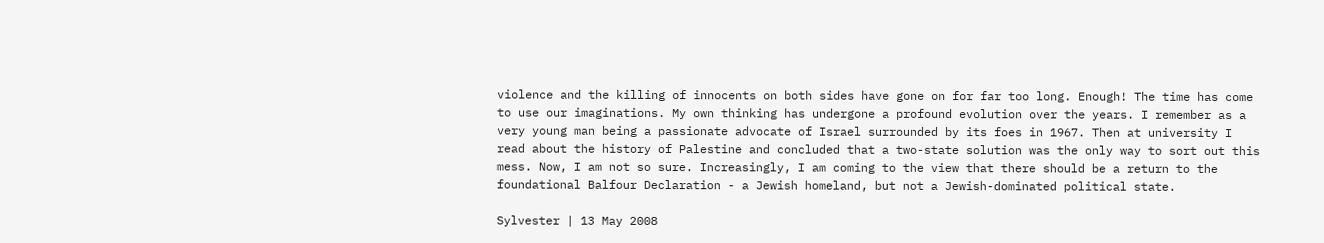violence and the killing of innocents on both sides have gone on for far too long. Enough! The time has come to use our imaginations. My own thinking has undergone a profound evolution over the years. I remember as a very young man being a passionate advocate of Israel surrounded by its foes in 1967. Then at university I read about the history of Palestine and concluded that a two-state solution was the only way to sort out this mess. Now, I am not so sure. Increasingly, I am coming to the view that there should be a return to the foundational Balfour Declaration - a Jewish homeland, but not a Jewish-dominated political state.

Sylvester | 13 May 2008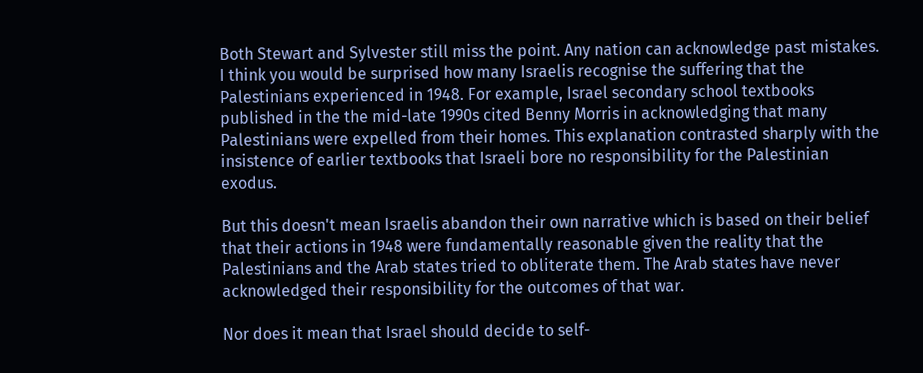Both Stewart and Sylvester still miss the point. Any nation can acknowledge past mistakes. I think you would be surprised how many Israelis recognise the suffering that the Palestinians experienced in 1948. For example, Israel secondary school textbooks published in the the mid-late 1990s cited Benny Morris in acknowledging that many Palestinians were expelled from their homes. This explanation contrasted sharply with the insistence of earlier textbooks that Israeli bore no responsibility for the Palestinian exodus.

But this doesn't mean Israelis abandon their own narrative which is based on their belief that their actions in 1948 were fundamentally reasonable given the reality that the Palestinians and the Arab states tried to obliterate them. The Arab states have never acknowledged their responsibility for the outcomes of that war.

Nor does it mean that Israel should decide to self-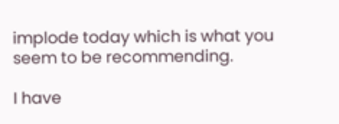implode today which is what you seem to be recommending.

I have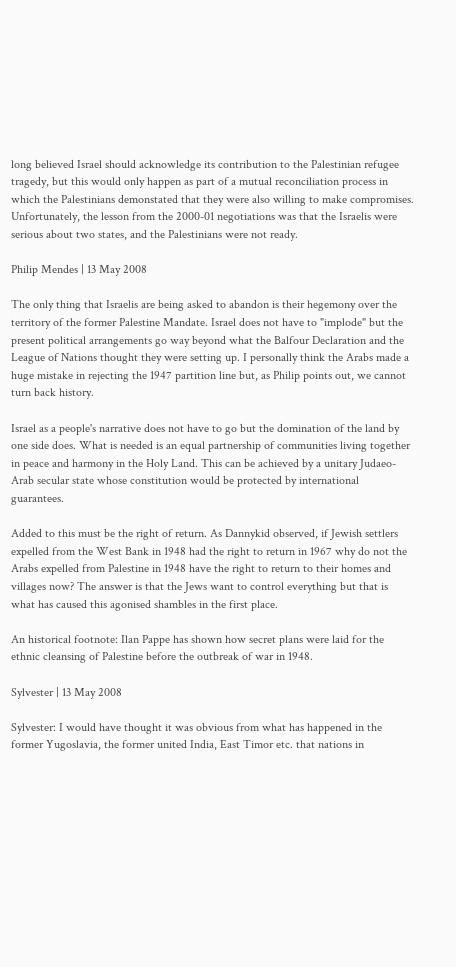long believed Israel should acknowledge its contribution to the Palestinian refugee tragedy, but this would only happen as part of a mutual reconciliation process in which the Palestinians demonstated that they were also willing to make compromises. Unfortunately, the lesson from the 2000-01 negotiations was that the Israelis were serious about two states, and the Palestinians were not ready.

Philip Mendes | 13 May 2008

The only thing that Israelis are being asked to abandon is their hegemony over the territory of the former Palestine Mandate. Israel does not have to "implode" but the present political arrangements go way beyond what the Balfour Declaration and the League of Nations thought they were setting up. I personally think the Arabs made a huge mistake in rejecting the 1947 partition line but, as Philip points out, we cannot turn back history.

Israel as a people's narrative does not have to go but the domination of the land by one side does. What is needed is an equal partnership of communities living together in peace and harmony in the Holy Land. This can be achieved by a unitary Judaeo-Arab secular state whose constitution would be protected by international guarantees.

Added to this must be the right of return. As Dannykid observed, if Jewish settlers expelled from the West Bank in 1948 had the right to return in 1967 why do not the Arabs expelled from Palestine in 1948 have the right to return to their homes and villages now? The answer is that the Jews want to control everything but that is what has caused this agonised shambles in the first place.

An historical footnote: Ilan Pappe has shown how secret plans were laid for the ethnic cleansing of Palestine before the outbreak of war in 1948.

Sylvester | 13 May 2008

Sylvester: I would have thought it was obvious from what has happened in the former Yugoslavia, the former united India, East Timor etc. that nations in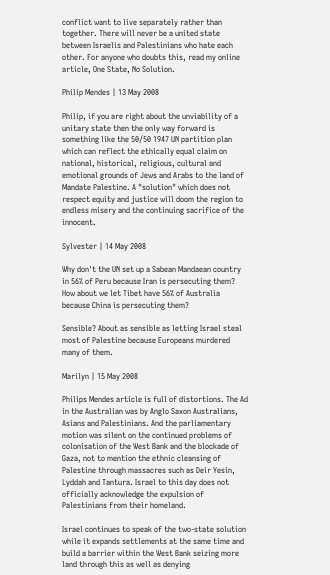conflict want to live separately rather than together. There will never be a united state between Israelis and Palestinians who hate each other. For anyone who doubts this, read my online article, One State, No Solution.

Philip Mendes | 13 May 2008

Philip, if you are right about the unviability of a unitary state then the only way forward is something like the 50/50 1947 UN partition plan which can reflect the ethically equal claim on national, historical, religious, cultural and emotional grounds of Jews and Arabs to the land of Mandate Palestine. A "solution" which does not respect equity and justice will doom the region to endless misery and the continuing sacrifice of the innocent.

Sylvester | 14 May 2008

Why don't the UN set up a Sabean Mandaean country in 56% of Peru because Iran is persecuting them? How about we let Tibet have 56% of Australia because China is persecuting them?

Sensible? About as sensible as letting Israel steal most of Palestine because Europeans murdered many of them.

Marilyn | 15 May 2008

Philips Mendes article is full of distortions. The Ad in the Australian was by Anglo Saxon Australians, Asians and Palestinians. And the parliamentary motion was silent on the continued problems of colonisation of the West Bank and the blockade of Gaza, not to mention the ethnic cleansing of Palestine through massacres such as Deir Yesin, Lyddah and Tantura. Israel to this day does not officially acknowledge the expulsion of Palestinians from their homeland.

Israel continues to speak of the two-state solution while it expands settlements at the same time and build a barrier within the West Bank seizing more land through this as well as denying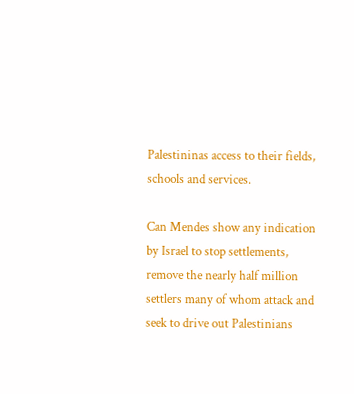Palestininas access to their fields, schools and services.

Can Mendes show any indication by Israel to stop settlements, remove the nearly half million settlers many of whom attack and seek to drive out Palestinians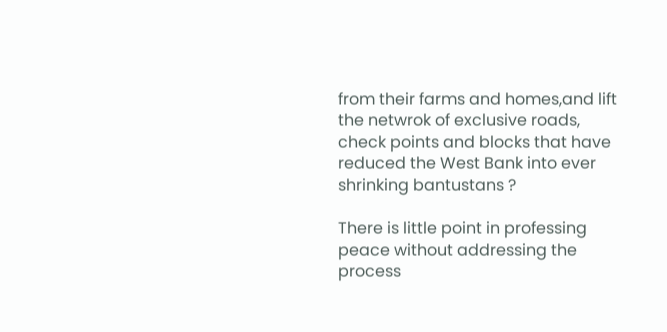from their farms and homes,and lift the netwrok of exclusive roads, check points and blocks that have reduced the West Bank into ever shrinking bantustans ?

There is little point in professing peace without addressing the process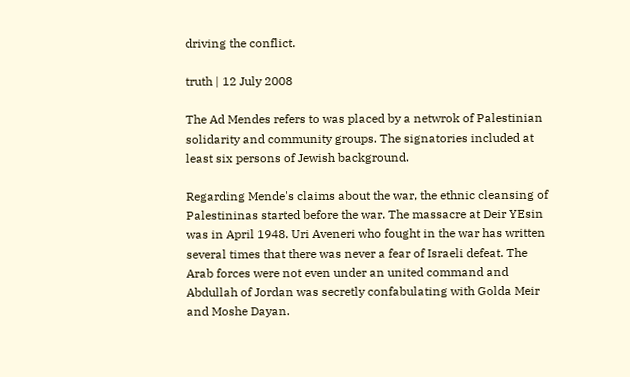driving the conflict.

truth | 12 July 2008

The Ad Mendes refers to was placed by a netwrok of Palestinian solidarity and community groups. The signatories included at least six persons of Jewish background.

Regarding Mende's claims about the war, the ethnic cleansing of Palestininas started before the war. The massacre at Deir YEsin was in April 1948. Uri Aveneri who fought in the war has written several times that there was never a fear of Israeli defeat. The Arab forces were not even under an united command and Abdullah of Jordan was secretly confabulating with Golda Meir and Moshe Dayan.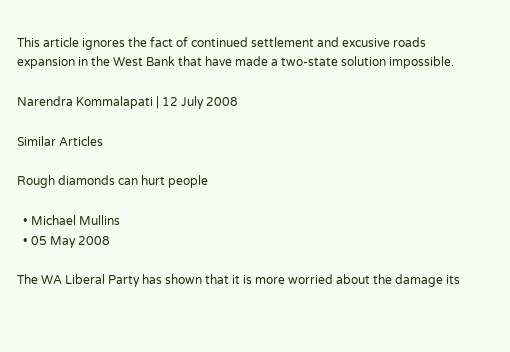This article ignores the fact of continued settlement and excusive roads expansion in the West Bank that have made a two-state solution impossible.

Narendra Kommalapati | 12 July 2008

Similar Articles

Rough diamonds can hurt people

  • Michael Mullins
  • 05 May 2008

The WA Liberal Party has shown that it is more worried about the damage its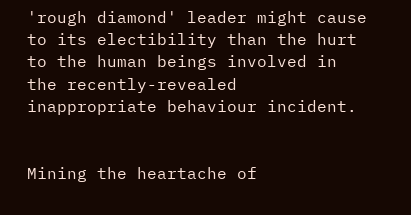'rough diamond' leader might cause to its electibility than the hurt to the human beings involved in the recently-revealed inappropriate behaviour incident.


Mining the heartache of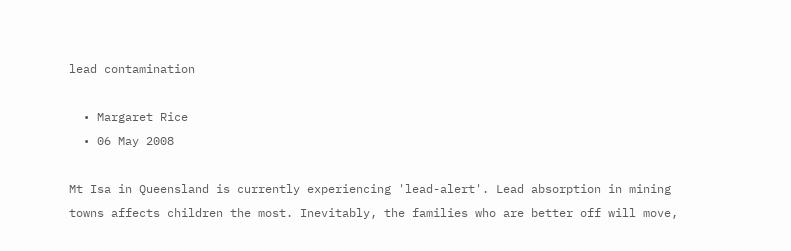lead contamination

  • Margaret Rice
  • 06 May 2008

Mt Isa in Queensland is currently experiencing 'lead-alert'. Lead absorption in mining towns affects children the most. Inevitably, the families who are better off will move,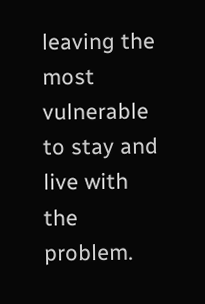leaving the most vulnerable to stay and live with the problem.